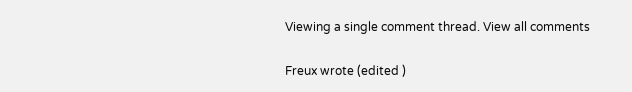Viewing a single comment thread. View all comments

Freux wrote (edited )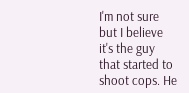I'm not sure but I believe it's the guy that started to shoot cops. He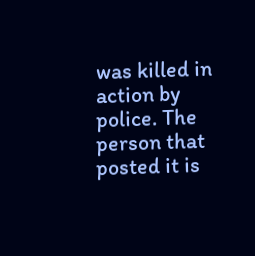was killed in action by police. The person that posted it is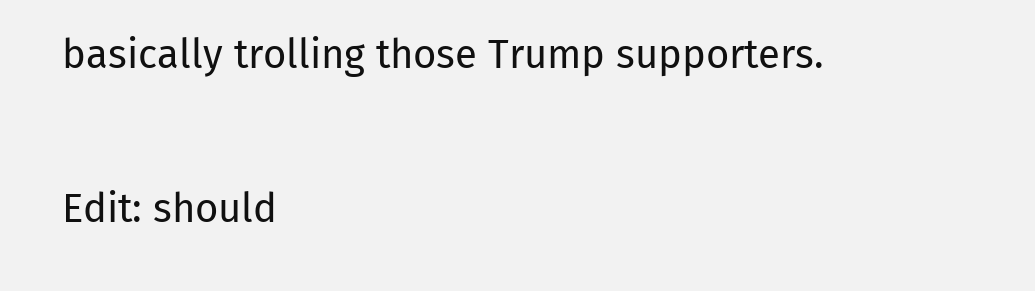basically trolling those Trump supporters.

Edit: should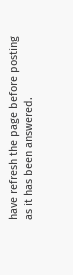have refresh the page before posting as it has been answered.